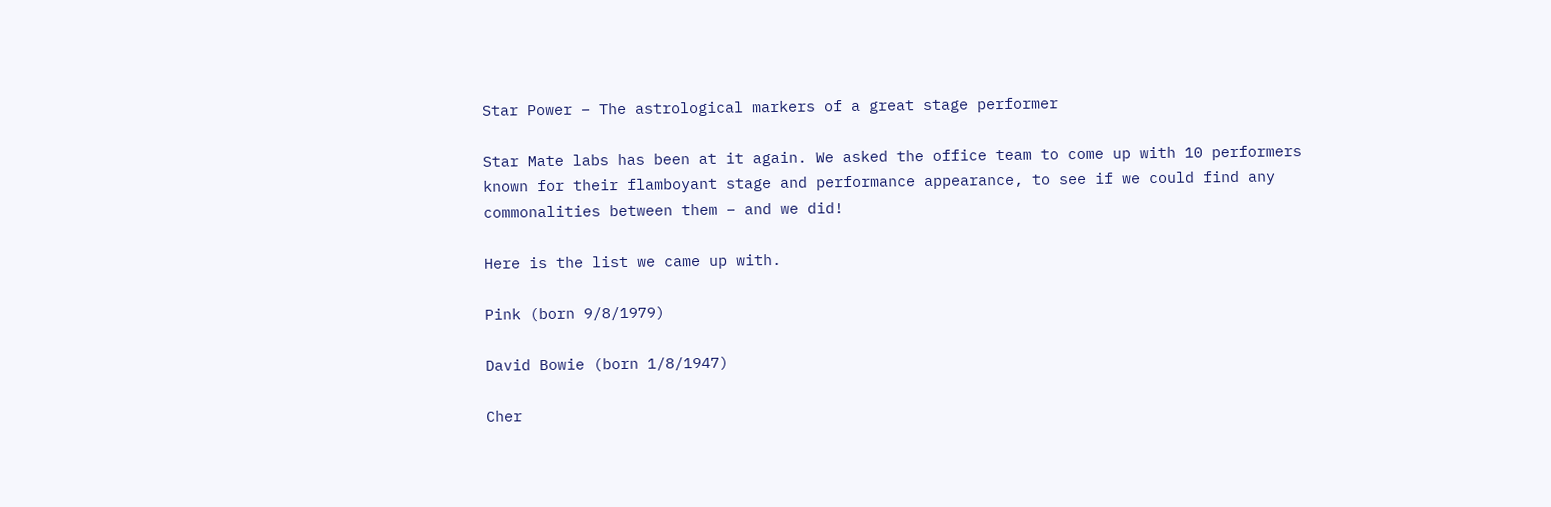Star Power – The astrological markers of a great stage performer

Star Mate labs has been at it again. We asked the office team to come up with 10 performers known for their flamboyant stage and performance appearance, to see if we could find any commonalities between them – and we did!

Here is the list we came up with.

Pink (born 9/8/1979)

David Bowie (born 1/8/1947)

Cher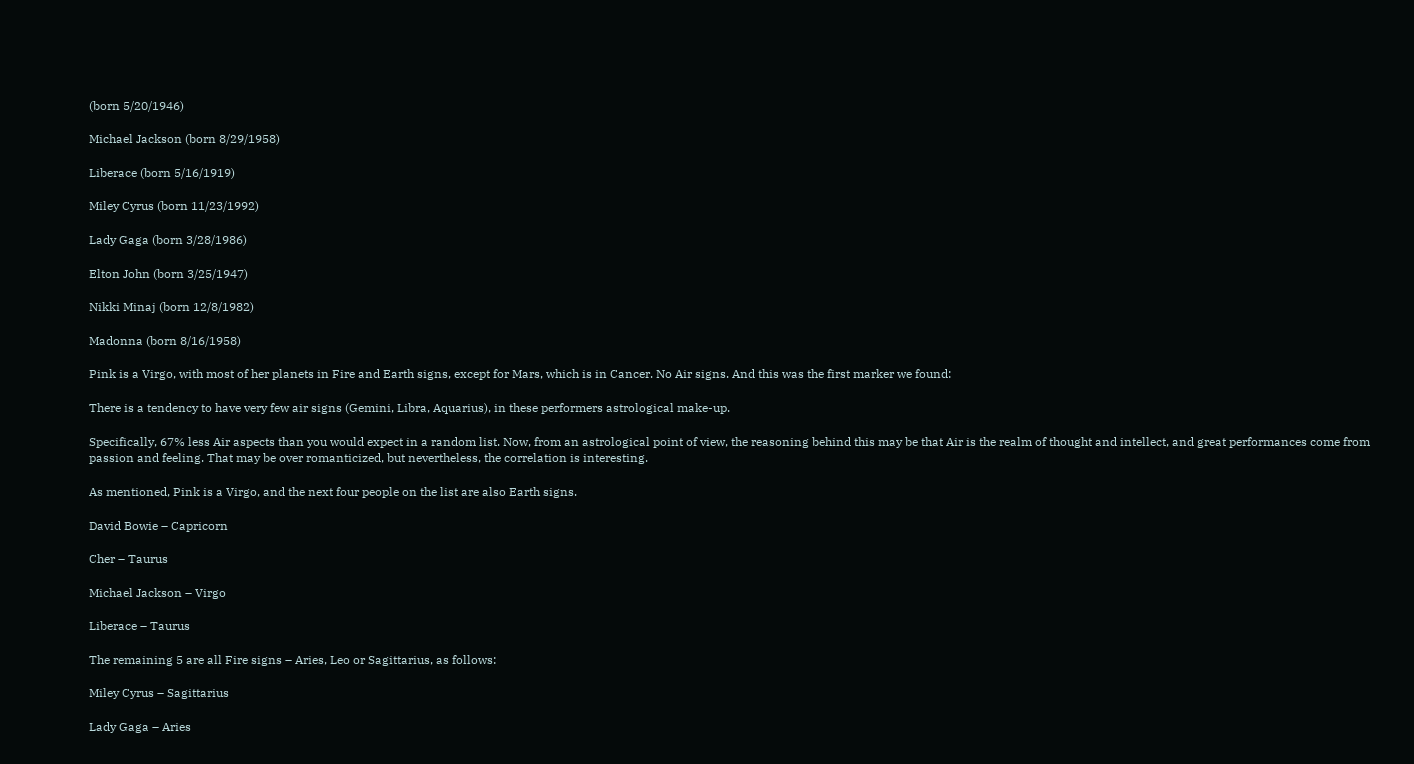(born 5/20/1946)

Michael Jackson (born 8/29/1958)

Liberace (born 5/16/1919)

Miley Cyrus (born 11/23/1992)

Lady Gaga (born 3/28/1986)

Elton John (born 3/25/1947)

Nikki Minaj (born 12/8/1982)

Madonna (born 8/16/1958)

Pink is a Virgo, with most of her planets in Fire and Earth signs, except for Mars, which is in Cancer. No Air signs. And this was the first marker we found:

There is a tendency to have very few air signs (Gemini, Libra, Aquarius), in these performers astrological make-up.

Specifically, 67% less Air aspects than you would expect in a random list. Now, from an astrological point of view, the reasoning behind this may be that Air is the realm of thought and intellect, and great performances come from passion and feeling. That may be over romanticized, but nevertheless, the correlation is interesting.

As mentioned, Pink is a Virgo, and the next four people on the list are also Earth signs.

David Bowie – Capricorn

Cher – Taurus

Michael Jackson – Virgo

Liberace – Taurus

The remaining 5 are all Fire signs – Aries, Leo or Sagittarius, as follows:

Miley Cyrus – Sagittarius

Lady Gaga – Aries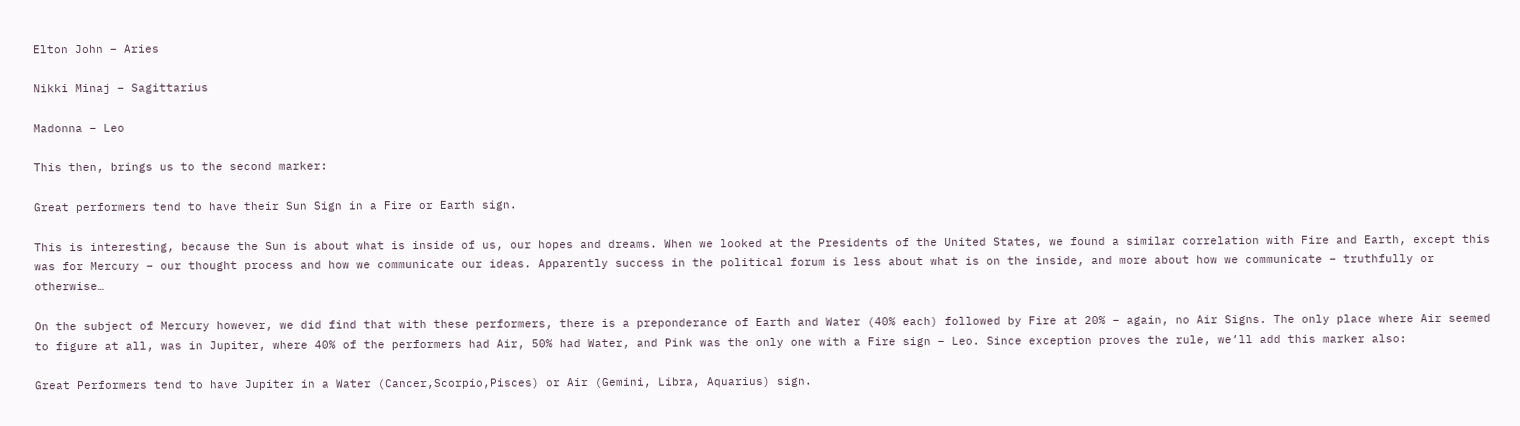Elton John – Aries

Nikki Minaj – Sagittarius

Madonna – Leo

This then, brings us to the second marker:

Great performers tend to have their Sun Sign in a Fire or Earth sign.

This is interesting, because the Sun is about what is inside of us, our hopes and dreams. When we looked at the Presidents of the United States, we found a similar correlation with Fire and Earth, except this was for Mercury – our thought process and how we communicate our ideas. Apparently success in the political forum is less about what is on the inside, and more about how we communicate – truthfully or otherwise…

On the subject of Mercury however, we did find that with these performers, there is a preponderance of Earth and Water (40% each) followed by Fire at 20% – again, no Air Signs. The only place where Air seemed to figure at all, was in Jupiter, where 40% of the performers had Air, 50% had Water, and Pink was the only one with a Fire sign – Leo. Since exception proves the rule, we’ll add this marker also:

Great Performers tend to have Jupiter in a Water (Cancer,Scorpio,Pisces) or Air (Gemini, Libra, Aquarius) sign.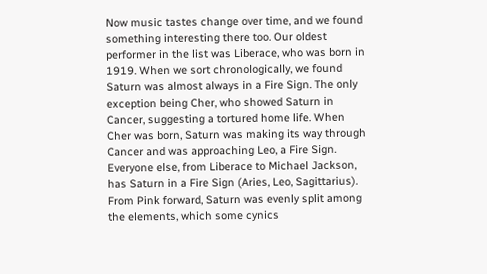Now music tastes change over time, and we found something interesting there too. Our oldest performer in the list was Liberace, who was born in 1919. When we sort chronologically, we found Saturn was almost always in a Fire Sign. The only exception being Cher, who showed Saturn in Cancer, suggesting a tortured home life. When Cher was born, Saturn was making its way through Cancer and was approaching Leo, a Fire Sign. Everyone else, from Liberace to Michael Jackson, has Saturn in a Fire Sign (Aries, Leo, Sagittarius). From Pink forward, Saturn was evenly split among the elements, which some cynics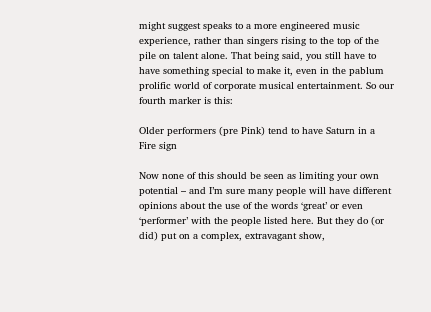might suggest speaks to a more engineered music experience, rather than singers rising to the top of the pile on talent alone. That being said, you still have to have something special to make it, even in the pablum prolific world of corporate musical entertainment. So our fourth marker is this:

Older performers (pre Pink) tend to have Saturn in a Fire sign

Now none of this should be seen as limiting your own potential – and I’m sure many people will have different opinions about the use of the words ‘great’ or even ‘performer’ with the people listed here. But they do (or did) put on a complex, extravagant show,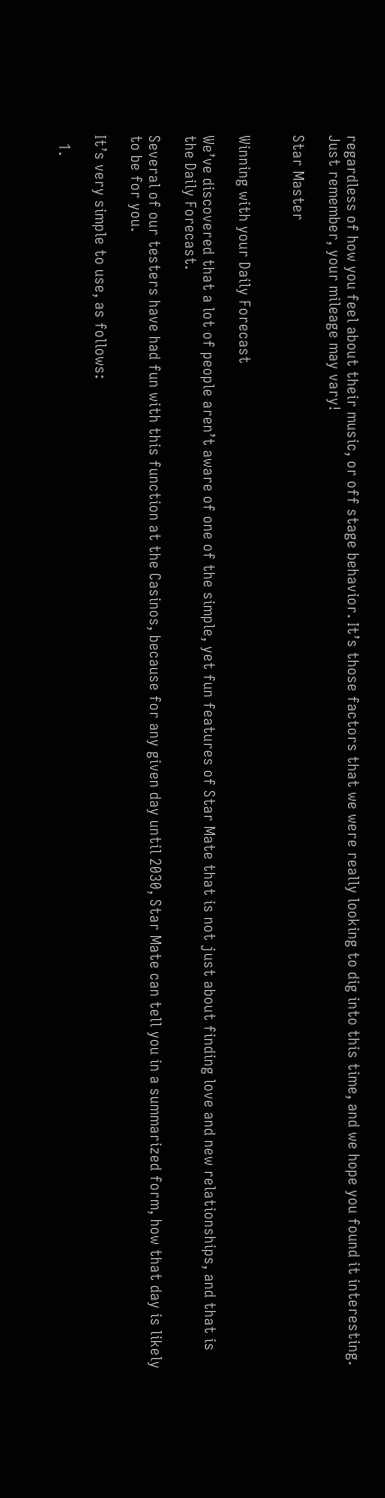regardless of how you feel about their music, or off stage behavior. It’s those factors that we were really looking to dig into this time, and we hope you found it interesting. Just remember, your mileage may vary!

Star Master


Winning with your Daily Forecast

We’ve discovered that a lot of people aren’t aware of one of the simple, yet fun features of Star Mate that is not just about finding love and new relationships, and that is the Daily Forecast.

Several of our testers have had fun with this function at the Casinos, because for any given day until 2030, Star Mate can tell you in a summarized form, how that day is likely to be for you.

It’s very simple to use, as follows:

  1.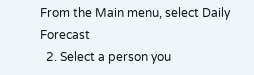From the Main menu, select Daily Forecast
  2. Select a person you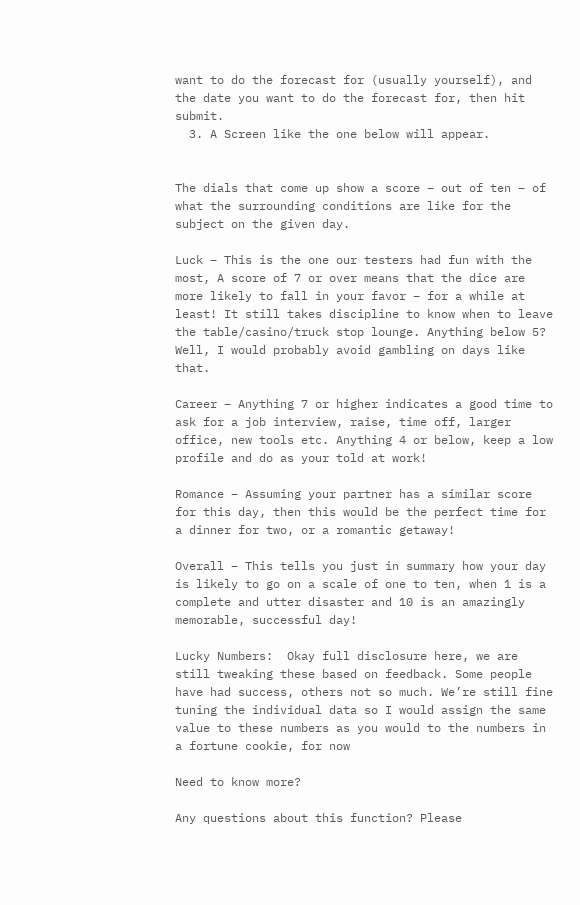want to do the forecast for (usually yourself), and the date you want to do the forecast for, then hit submit.
  3. A Screen like the one below will appear.


The dials that come up show a score – out of ten – of what the surrounding conditions are like for the subject on the given day.

Luck – This is the one our testers had fun with the most, A score of 7 or over means that the dice are more likely to fall in your favor – for a while at least! It still takes discipline to know when to leave the table/casino/truck stop lounge. Anything below 5? Well, I would probably avoid gambling on days like that.

Career – Anything 7 or higher indicates a good time to ask for a job interview, raise, time off, larger office, new tools etc. Anything 4 or below, keep a low profile and do as your told at work!

Romance – Assuming your partner has a similar score for this day, then this would be the perfect time for a dinner for two, or a romantic getaway!

Overall – This tells you just in summary how your day is likely to go on a scale of one to ten, when 1 is a complete and utter disaster and 10 is an amazingly memorable, successful day!

Lucky Numbers:  Okay full disclosure here, we are still tweaking these based on feedback. Some people have had success, others not so much. We’re still fine tuning the individual data so I would assign the same value to these numbers as you would to the numbers in a fortune cookie, for now

Need to know more?

Any questions about this function? Please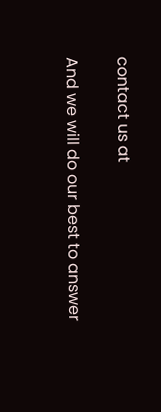contact us at

And we will do our best to answer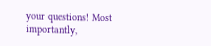your questions! Most importantly,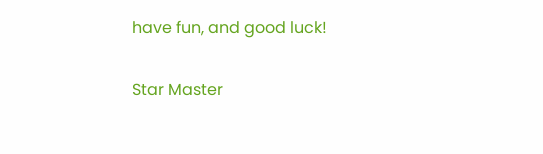have fun, and good luck!

Star Master